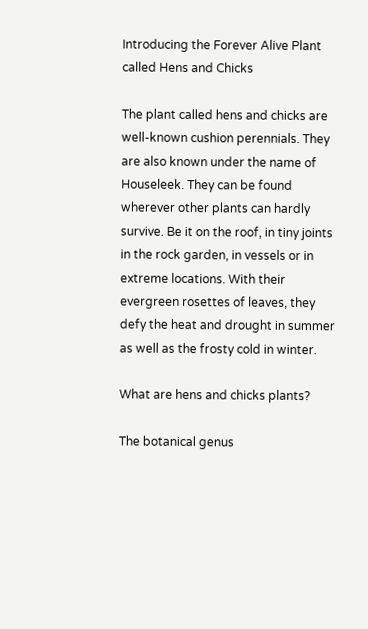Introducing the Forever Alive Plant called Hens and Chicks

The plant called hens and chicks are well-known cushion perennials. They are also known under the name of Houseleek. They can be found wherever other plants can hardly survive. Be it on the roof, in tiny joints in the rock garden, in vessels or in extreme locations. With their evergreen rosettes of leaves, they defy the heat and drought in summer as well as the frosty cold in winter.

What are hens and chicks plants?

The botanical genus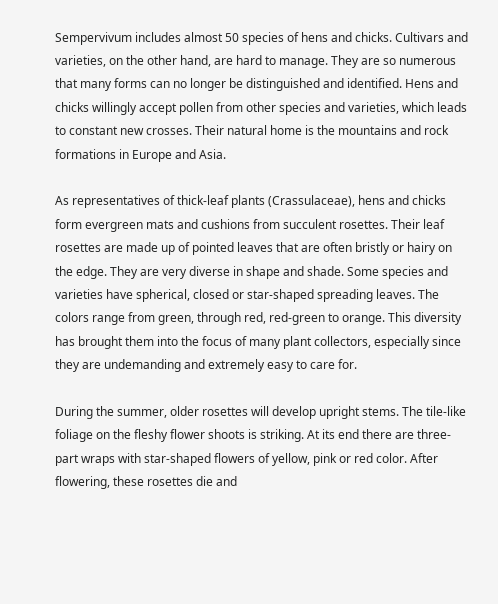Sempervivum includes almost 50 species of hens and chicks. Cultivars and varieties, on the other hand, are hard to manage. They are so numerous that many forms can no longer be distinguished and identified. Hens and chicks willingly accept pollen from other species and varieties, which leads to constant new crosses. Their natural home is the mountains and rock formations in Europe and Asia.

As representatives of thick-leaf plants (Crassulaceae), hens and chicks form evergreen mats and cushions from succulent rosettes. Their leaf rosettes are made up of pointed leaves that are often bristly or hairy on the edge. They are very diverse in shape and shade. Some species and varieties have spherical, closed or star-shaped spreading leaves. The colors range from green, through red, red-green to orange. This diversity has brought them into the focus of many plant collectors, especially since they are undemanding and extremely easy to care for.

During the summer, older rosettes will develop upright stems. The tile-like foliage on the fleshy flower shoots is striking. At its end there are three-part wraps with star-shaped flowers of yellow, pink or red color. After flowering, these rosettes die and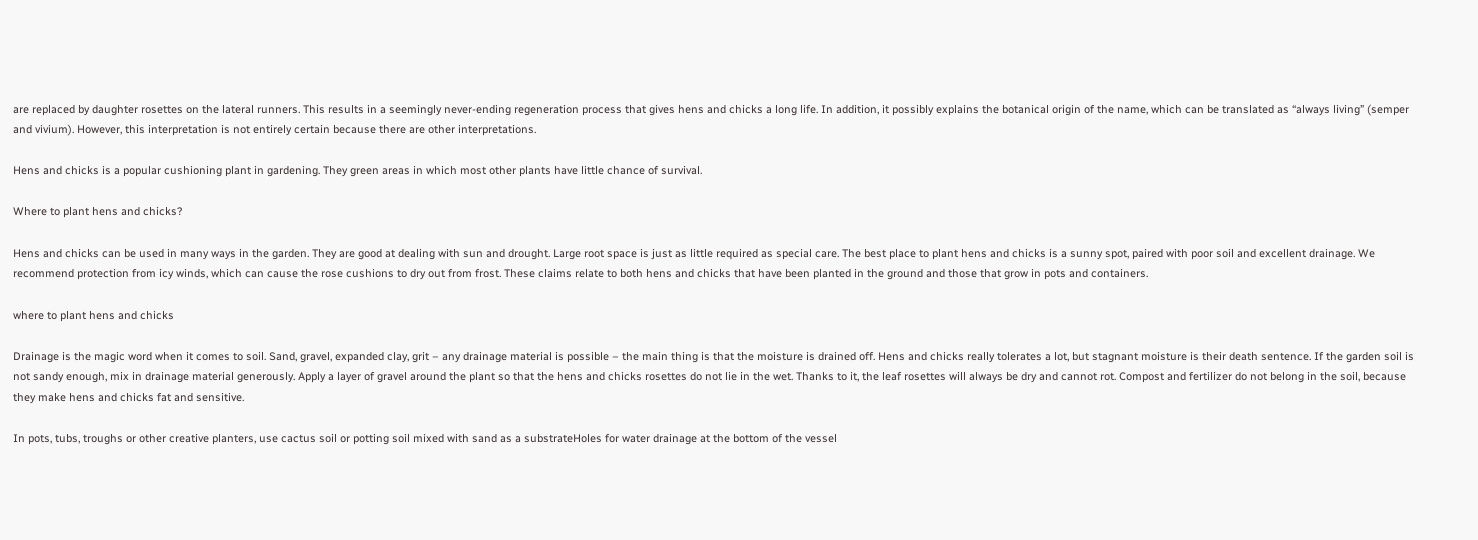are replaced by daughter rosettes on the lateral runners. This results in a seemingly never-ending regeneration process that gives hens and chicks a long life. In addition, it possibly explains the botanical origin of the name, which can be translated as “always living” (semper and vivium). However, this interpretation is not entirely certain because there are other interpretations.

Hens and chicks is a popular cushioning plant in gardening. They green areas in which most other plants have little chance of survival.

Where to plant hens and chicks?

Hens and chicks can be used in many ways in the garden. They are good at dealing with sun and drought. Large root space is just as little required as special care. The best place to plant hens and chicks is a sunny spot, paired with poor soil and excellent drainage. We recommend protection from icy winds, which can cause the rose cushions to dry out from frost. These claims relate to both hens and chicks that have been planted in the ground and those that grow in pots and containers.

where to plant hens and chicks

Drainage is the magic word when it comes to soil. Sand, gravel, expanded clay, grit – any drainage material is possible – the main thing is that the moisture is drained off. Hens and chicks really tolerates a lot, but stagnant moisture is their death sentence. If the garden soil is not sandy enough, mix in drainage material generously. Apply a layer of gravel around the plant so that the hens and chicks rosettes do not lie in the wet. Thanks to it, the leaf rosettes will always be dry and cannot rot. Compost and fertilizer do not belong in the soil, because they make hens and chicks fat and sensitive.

In pots, tubs, troughs or other creative planters, use cactus soil or potting soil mixed with sand as a substrateHoles for water drainage at the bottom of the vessel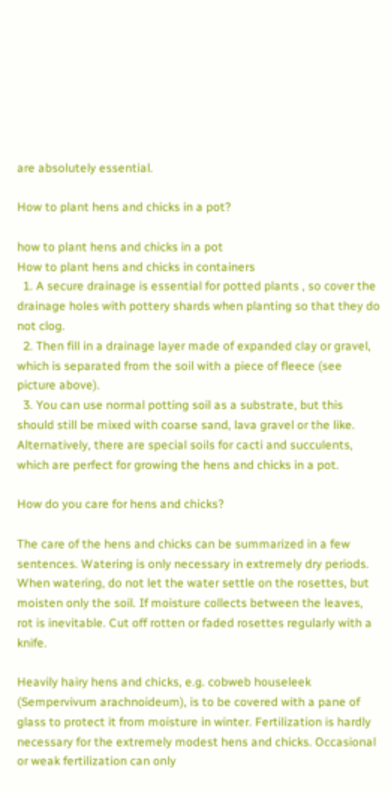are absolutely essential.

How to plant hens and chicks in a pot?

how to plant hens and chicks in a pot
How to plant hens and chicks in containers
  1. A secure drainage is essential for potted plants , so cover the drainage holes with pottery shards when planting so that they do not clog.
  2. Then fill in a drainage layer made of expanded clay or gravel, which is separated from the soil with a piece of fleece (see picture above).
  3. You can use normal potting soil as a substrate, but this should still be mixed with coarse sand, lava gravel or the like. Alternatively, there are special soils for cacti and succulents, which are perfect for growing the hens and chicks in a pot.

How do you care for hens and chicks?

The care of the hens and chicks can be summarized in a few sentences. Watering is only necessary in extremely dry periods. When watering, do not let the water settle on the rosettes, but moisten only the soil. If moisture collects between the leaves, rot is inevitable. Cut off rotten or faded rosettes regularly with a knife.

Heavily hairy hens and chicks, e.g. cobweb houseleek (Sempervivum arachnoideum), is to be covered with a pane of glass to protect it from moisture in winter. Fertilization is hardly necessary for the extremely modest hens and chicks. Occasional or weak fertilization can only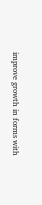improve growth in forms with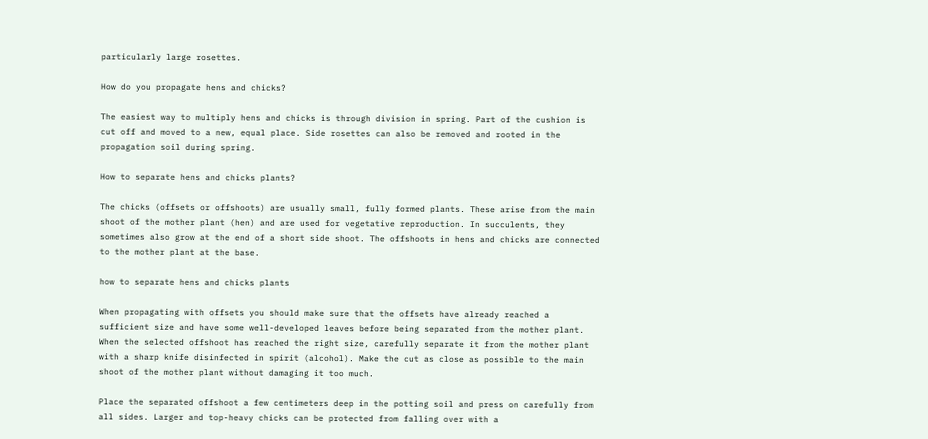particularly large rosettes.

How do you propagate hens and chicks?

The easiest way to multiply hens and chicks is through division in spring. Part of the cushion is cut off and moved to a new, equal place. Side rosettes can also be removed and rooted in the propagation soil during spring.

How to separate hens and chicks plants?

The chicks (offsets or offshoots) are usually small, fully formed plants. These arise from the main shoot of the mother plant (hen) and are used for vegetative reproduction. In succulents, they sometimes also grow at the end of a short side shoot. The offshoots in hens and chicks are connected to the mother plant at the base.

how to separate hens and chicks plants

When propagating with offsets you should make sure that the offsets have already reached a sufficient size and have some well-developed leaves before being separated from the mother plant. When the selected offshoot has reached the right size, carefully separate it from the mother plant with a sharp knife disinfected in spirit (alcohol). Make the cut as close as possible to the main shoot of the mother plant without damaging it too much.

Place the separated offshoot a few centimeters deep in the potting soil and press on carefully from all sides. Larger and top-heavy chicks can be protected from falling over with a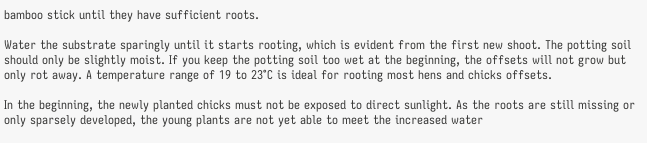bamboo stick until they have sufficient roots.

Water the substrate sparingly until it starts rooting, which is evident from the first new shoot. The potting soil should only be slightly moist. If you keep the potting soil too wet at the beginning, the offsets will not grow but only rot away. A temperature range of 19 to 23°C is ideal for rooting most hens and chicks offsets.

In the beginning, the newly planted chicks must not be exposed to direct sunlight. As the roots are still missing or only sparsely developed, the young plants are not yet able to meet the increased water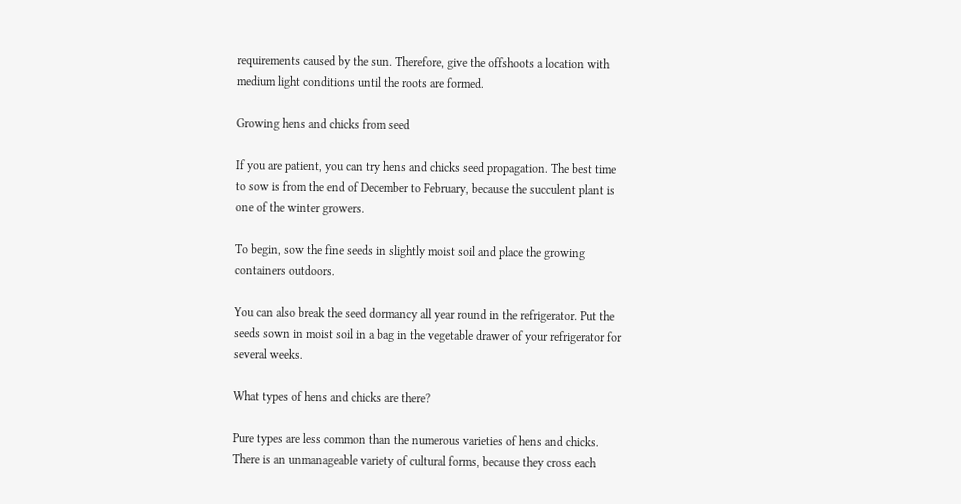requirements caused by the sun. Therefore, give the offshoots a location with medium light conditions until the roots are formed.

Growing hens and chicks from seed

If you are patient, you can try hens and chicks seed propagation. The best time to sow is from the end of December to February, because the succulent plant is one of the winter growers.

To begin, sow the fine seeds in slightly moist soil and place the growing containers outdoors.

You can also break the seed dormancy all year round in the refrigerator. Put the seeds sown in moist soil in a bag in the vegetable drawer of your refrigerator for several weeks.

What types of hens and chicks are there?

Pure types are less common than the numerous varieties of hens and chicks. There is an unmanageable variety of cultural forms, because they cross each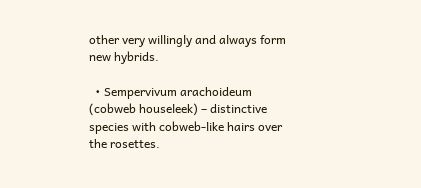other very willingly and always form new hybrids.

  • Sempervivum arachoideum (cobweb houseleek) – distinctive species with cobweb-like hairs over the rosettes.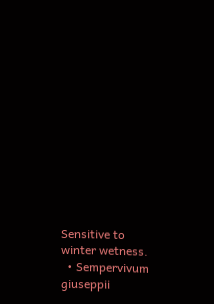Sensitive to winter wetness.
  • Sempervivum giuseppii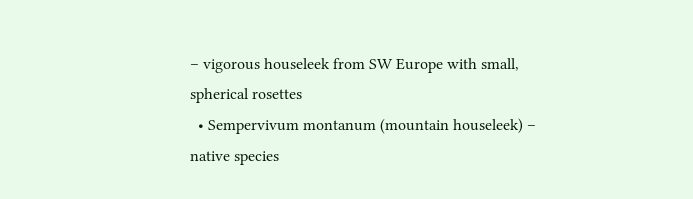– vigorous houseleek from SW Europe with small, spherical rosettes
  • Sempervivum montanum (mountain houseleek) – native species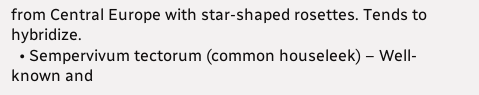from Central Europe with star-shaped rosettes. Tends to hybridize.
  • Sempervivum tectorum (common houseleek) – Well-known and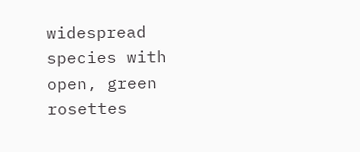widespread species with open, green rosettes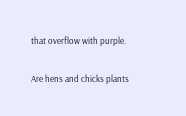that overflow with purple.

Are hens and chicks plants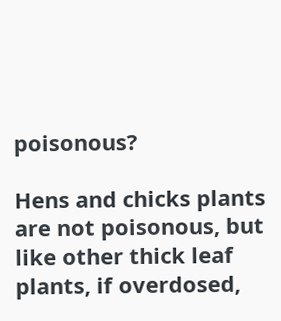poisonous?

Hens and chicks plants are not poisonous, but like other thick leaf plants, if overdosed,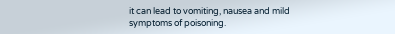it can lead to vomiting, nausea and mild symptoms of poisoning.